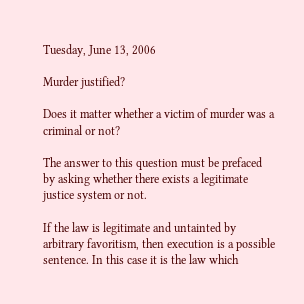Tuesday, June 13, 2006

Murder justified?

Does it matter whether a victim of murder was a criminal or not?

The answer to this question must be prefaced by asking whether there exists a legitimate justice system or not.

If the law is legitimate and untainted by arbitrary favoritism, then execution is a possible sentence. In this case it is the law which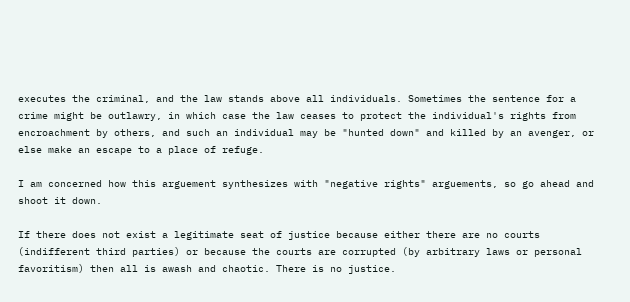executes the criminal, and the law stands above all individuals. Sometimes the sentence for a crime might be outlawry, in which case the law ceases to protect the individual's rights from encroachment by others, and such an individual may be "hunted down" and killed by an avenger, or else make an escape to a place of refuge.

I am concerned how this arguement synthesizes with "negative rights" arguements, so go ahead and shoot it down.

If there does not exist a legitimate seat of justice because either there are no courts (indifferent third parties) or because the courts are corrupted (by arbitrary laws or personal favoritism) then all is awash and chaotic. There is no justice.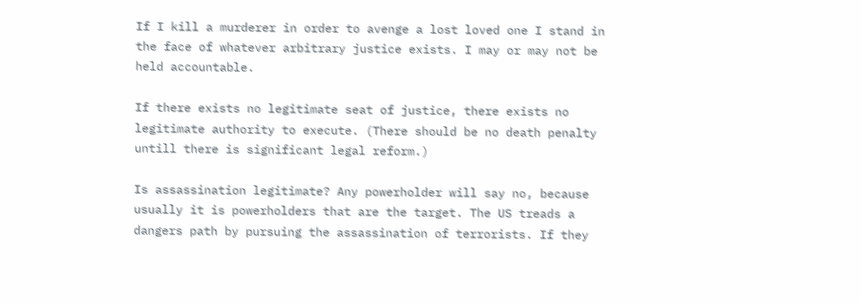If I kill a murderer in order to avenge a lost loved one I stand in the face of whatever arbitrary justice exists. I may or may not be held accountable.

If there exists no legitimate seat of justice, there exists no legitimate authority to execute. (There should be no death penalty untill there is significant legal reform.)

Is assassination legitimate? Any powerholder will say no, because usually it is powerholders that are the target. The US treads a dangers path by pursuing the assassination of terrorists. If they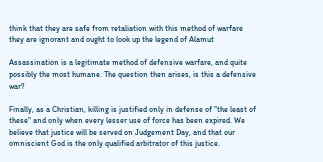think that they are safe from retaliation with this method of warfare they are ignorant and ought to look up the legend of Alamut

Assassination is a legitimate method of defensive warfare, and quite possibly the most humane. The question then arises, is this a defensive war?

Finally, as a Christian, killing is justified only in defense of "the least of these" and only when every lesser use of force has been expired. We believe that justice will be served on Judgement Day, and that our omniscient God is the only qualified arbitrator of this justice.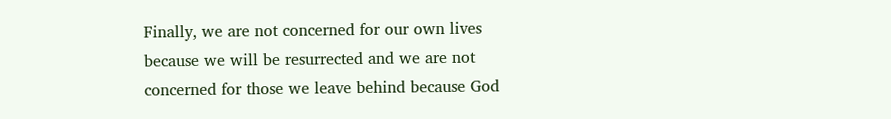Finally, we are not concerned for our own lives because we will be resurrected and we are not concerned for those we leave behind because God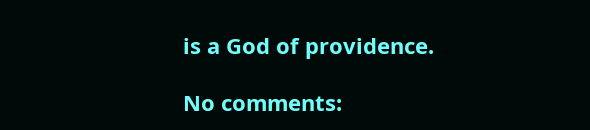is a God of providence.

No comments: